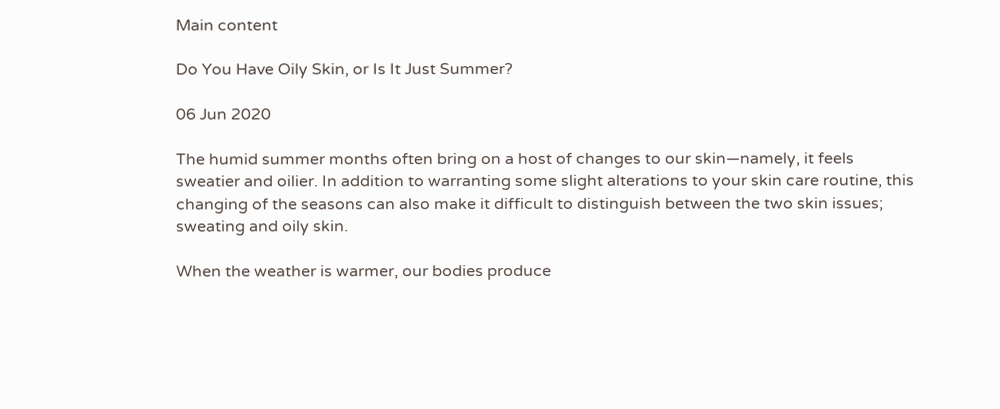Main content

Do You Have Oily Skin, or Is It Just Summer?

06 Jun 2020

The humid summer months often bring on a host of changes to our skin—namely, it feels sweatier and oilier. In addition to warranting some slight alterations to your skin care routine, this changing of the seasons can also make it difficult to distinguish between the two skin issues; sweating and oily skin.

When the weather is warmer, our bodies produce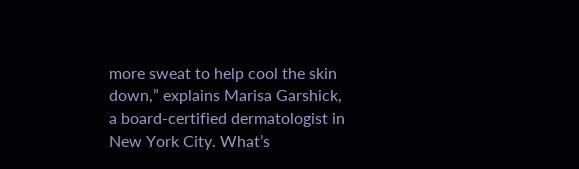more sweat to help cool the skin down,” explains Marisa Garshick, a board-certified dermatologist in New York City. What’s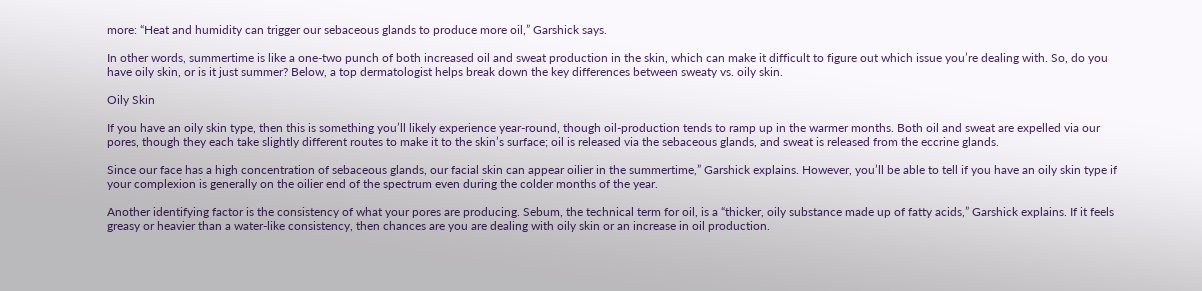more: “Heat and humidity can trigger our sebaceous glands to produce more oil,” Garshick says.

In other words, summertime is like a one-two punch of both increased oil and sweat production in the skin, which can make it difficult to figure out which issue you’re dealing with. So, do you have oily skin, or is it just summer? Below, a top dermatologist helps break down the key differences between sweaty vs. oily skin.

Oily Skin

If you have an oily skin type, then this is something you’ll likely experience year-round, though oil-production tends to ramp up in the warmer months. Both oil and sweat are expelled via our pores, though they each take slightly different routes to make it to the skin’s surface; oil is released via the sebaceous glands, and sweat is released from the eccrine glands.

Since our face has a high concentration of sebaceous glands, our facial skin can appear oilier in the summertime,” Garshick explains. However, you’ll be able to tell if you have an oily skin type if your complexion is generally on the oilier end of the spectrum even during the colder months of the year.

Another identifying factor is the consistency of what your pores are producing. Sebum, the technical term for oil, is a “thicker, oily substance made up of fatty acids,” Garshick explains. If it feels greasy or heavier than a water-like consistency, then chances are you are dealing with oily skin or an increase in oil production.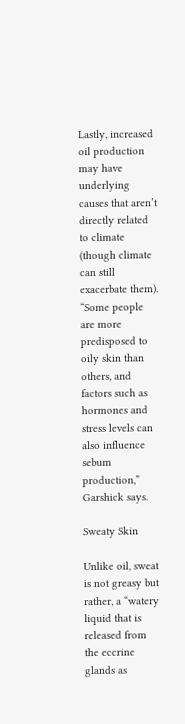Lastly, increased oil production may have underlying causes that aren’t directly related to climate (though climate can still exacerbate them). “Some people are more predisposed to oily skin than others, and factors such as hormones and stress levels can also influence sebum production,” Garshick says.

Sweaty Skin

Unlike oil, sweat is not greasy but rather, a “watery liquid that is released from the eccrine glands as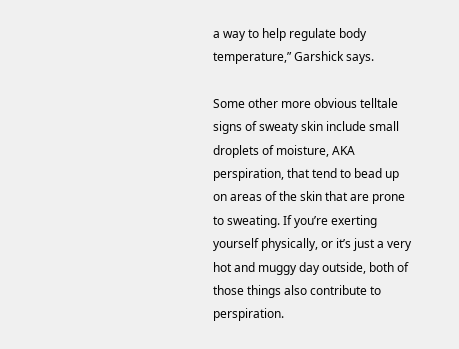a way to help regulate body temperature,” Garshick says.

Some other more obvious telltale signs of sweaty skin include small droplets of moisture, AKA perspiration, that tend to bead up on areas of the skin that are prone to sweating. If you’re exerting yourself physically, or it’s just a very hot and muggy day outside, both of those things also contribute to perspiration.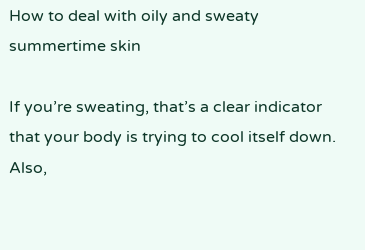How to deal with oily and sweaty summertime skin

If you’re sweating, that’s a clear indicator that your body is trying to cool itself down. Also,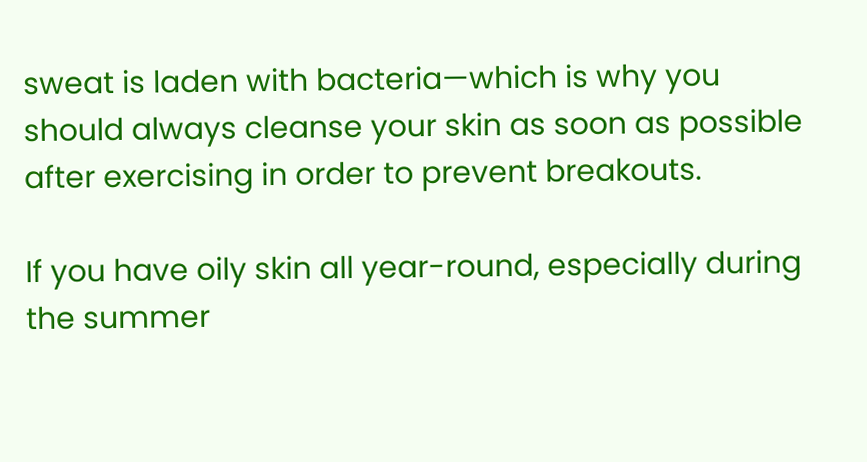sweat is laden with bacteria—which is why you should always cleanse your skin as soon as possible after exercising in order to prevent breakouts.

If you have oily skin all year-round, especially during the summer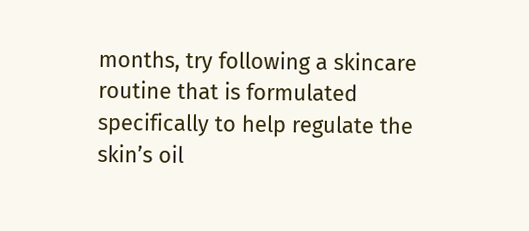months, try following a skincare routine that is formulated specifically to help regulate the skin’s oil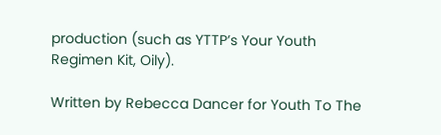production (such as YTTP’s Your Youth Regimen Kit, Oily).

Written by Rebecca Dancer for Youth To The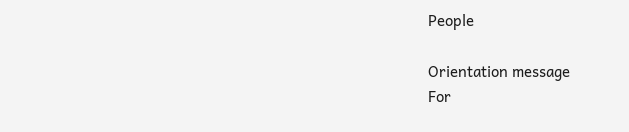People

Orientation message
For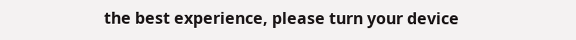the best experience, please turn your device